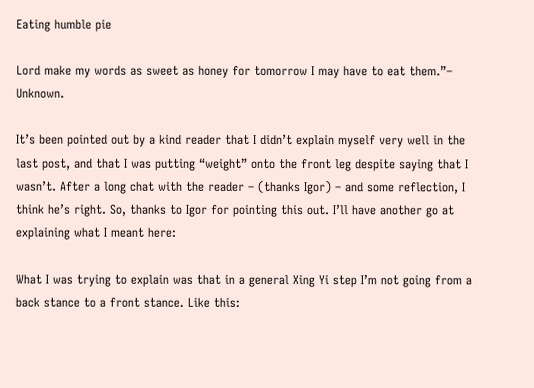Eating humble pie

Lord make my words as sweet as honey for tomorrow I may have to eat them.”– Unknown.

It’s been pointed out by a kind reader that I didn’t explain myself very well in the last post, and that I was putting “weight” onto the front leg despite saying that I wasn’t. After a long chat with the reader – (thanks Igor) – and some reflection, I think he’s right. So, thanks to Igor for pointing this out. I’ll have another go at explaining what I meant here:

What I was trying to explain was that in a general Xing Yi step I’m not going from a back stance to a front stance. Like this: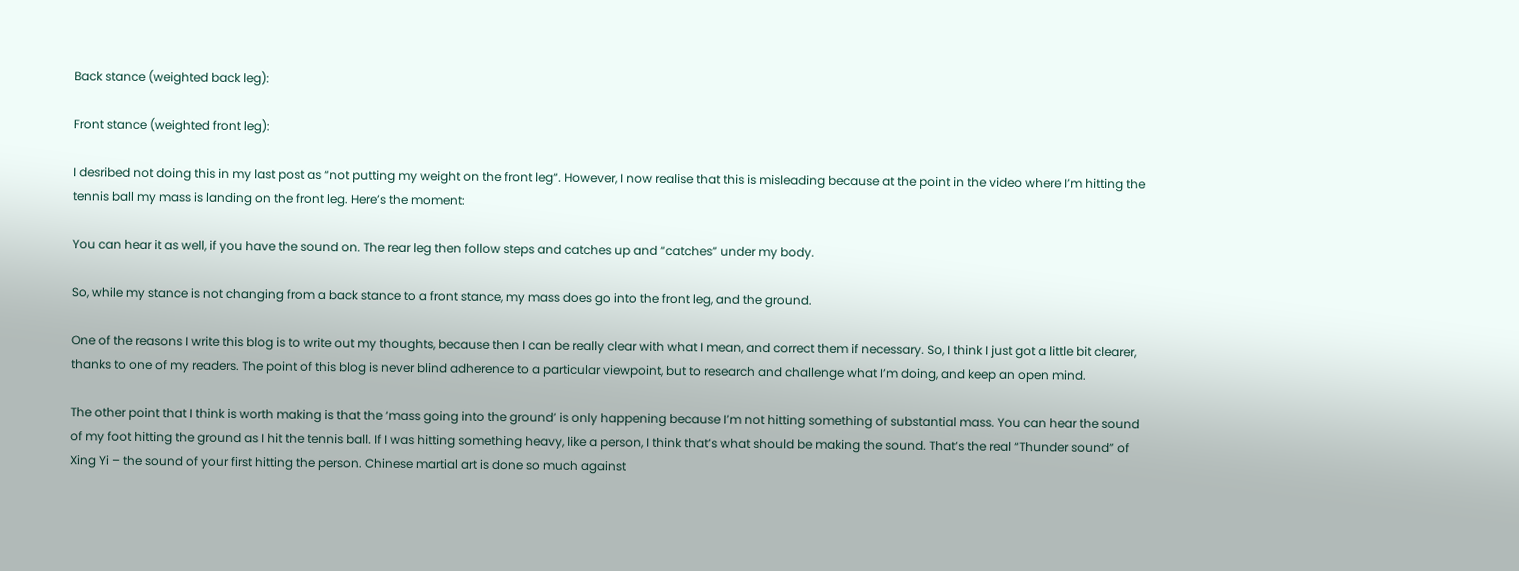Back stance (weighted back leg):

Front stance (weighted front leg):

I desribed not doing this in my last post as “not putting my weight on the front leg“. However, I now realise that this is misleading because at the point in the video where I’m hitting the tennis ball my mass is landing on the front leg. Here’s the moment:

You can hear it as well, if you have the sound on. The rear leg then follow steps and catches up and “catches” under my body.

So, while my stance is not changing from a back stance to a front stance, my mass does go into the front leg, and the ground.

One of the reasons I write this blog is to write out my thoughts, because then I can be really clear with what I mean, and correct them if necessary. So, I think I just got a little bit clearer, thanks to one of my readers. The point of this blog is never blind adherence to a particular viewpoint, but to research and challenge what I’m doing, and keep an open mind.

The other point that I think is worth making is that the ‘mass going into the ground’ is only happening because I’m not hitting something of substantial mass. You can hear the sound of my foot hitting the ground as I hit the tennis ball. If I was hitting something heavy, like a person, I think that’s what should be making the sound. That’s the real “Thunder sound” of Xing Yi – the sound of your first hitting the person. Chinese martial art is done so much against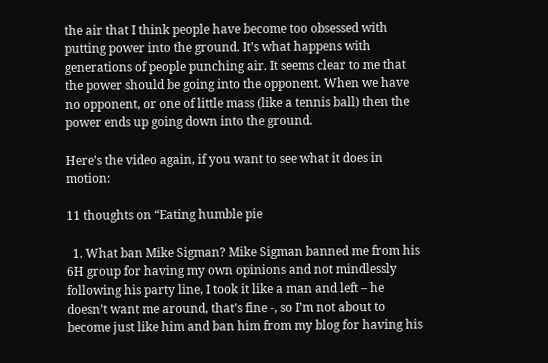the air that I think people have become too obsessed with putting power into the ground. It’s what happens with generations of people punching air. It seems clear to me that the power should be going into the opponent. When we have no opponent, or one of little mass (like a tennis ball) then the power ends up going down into the ground.

Here’s the video again, if you want to see what it does in motion:

11 thoughts on “Eating humble pie

  1. What ban Mike Sigman? Mike Sigman banned me from his 6H group for having my own opinions and not mindlessly following his party line, I took it like a man and left – he doesn’t want me around, that’s fine -, so I’m not about to become just like him and ban him from my blog for having his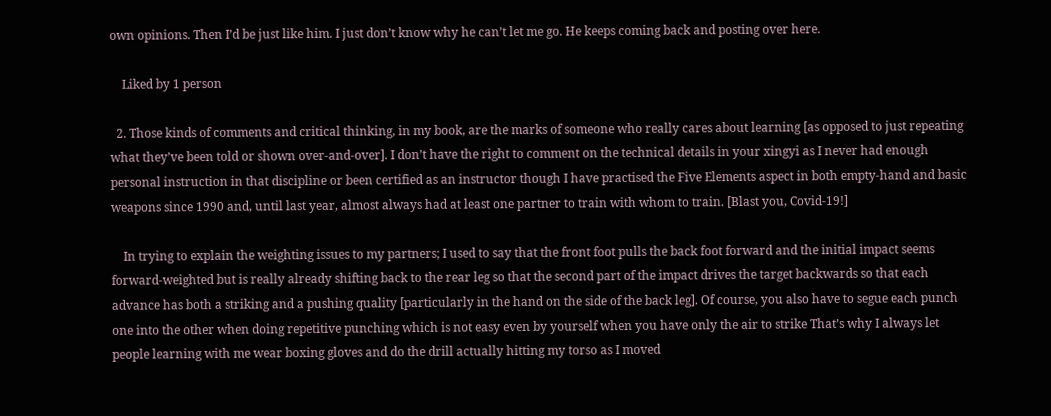own opinions. Then I’d be just like him. I just don’t know why he can’t let me go. He keeps coming back and posting over here.

    Liked by 1 person

  2. Those kinds of comments and critical thinking, in my book, are the marks of someone who really cares about learning [as opposed to just repeating what they’ve been told or shown over-and-over]. I don’t have the right to comment on the technical details in your xingyi as I never had enough personal instruction in that discipline or been certified as an instructor though I have practised the Five Elements aspect in both empty-hand and basic weapons since 1990 and, until last year, almost always had at least one partner to train with whom to train. [Blast you, Covid-19!]

    In trying to explain the weighting issues to my partners; I used to say that the front foot pulls the back foot forward and the initial impact seems forward-weighted but is really already shifting back to the rear leg so that the second part of the impact drives the target backwards so that each advance has both a striking and a pushing quality [particularly in the hand on the side of the back leg]. Of course, you also have to segue each punch one into the other when doing repetitive punching which is not easy even by yourself when you have only the air to strike That’s why I always let people learning with me wear boxing gloves and do the drill actually hitting my torso as I moved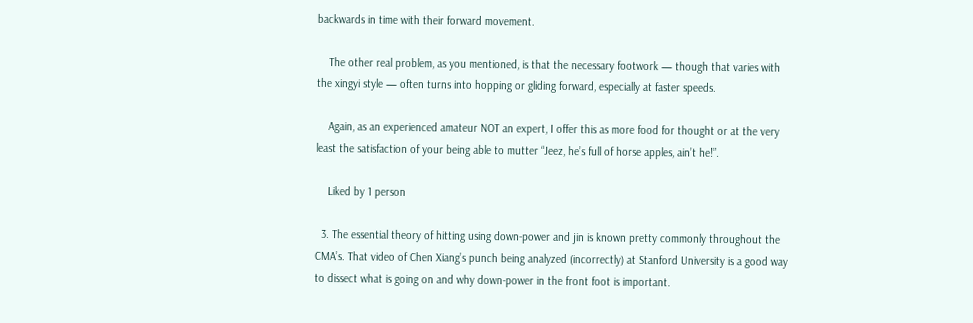backwards in time with their forward movement.

    The other real problem, as you mentioned, is that the necessary footwork — though that varies with the xingyi style — often turns into hopping or gliding forward, especially at faster speeds.

    Again, as an experienced amateur NOT an expert, I offer this as more food for thought or at the very least the satisfaction of your being able to mutter “Jeez, he’s full of horse apples, ain’t he!”.

    Liked by 1 person

  3. The essential theory of hitting using down-power and jin is known pretty commonly throughout the CMA’s. That video of Chen Xiang’s punch being analyzed (incorrectly) at Stanford University is a good way to dissect what is going on and why down-power in the front foot is important.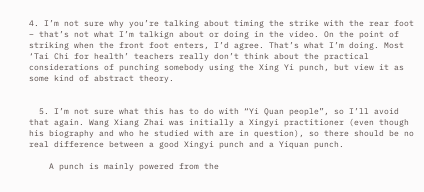4. I’m not sure why you’re talking about timing the strike with the rear foot – that’s not what I’m talkign about or doing in the video. On the point of striking when the front foot enters, I’d agree. That’s what I’m doing. Most ‘Tai Chi for health’ teachers really don’t think about the practical considerations of punching somebody using the Xing Yi punch, but view it as some kind of abstract theory.


  5. I’m not sure what this has to do with “Yi Quan people”, so I’ll avoid that again. Wang Xiang Zhai was initially a Xingyi practitioner (even though his biography and who he studied with are in question), so there should be no real difference between a good Xingyi punch and a Yiquan punch.

    A punch is mainly powered from the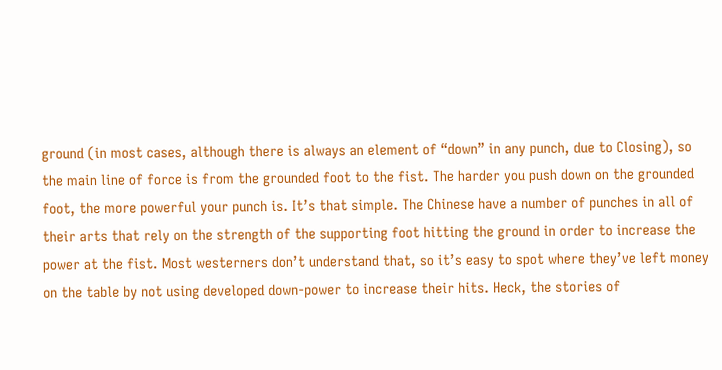ground (in most cases, although there is always an element of “down” in any punch, due to Closing), so the main line of force is from the grounded foot to the fist. The harder you push down on the grounded foot, the more powerful your punch is. It’s that simple. The Chinese have a number of punches in all of their arts that rely on the strength of the supporting foot hitting the ground in order to increase the power at the fist. Most westerners don’t understand that, so it’s easy to spot where they’ve left money on the table by not using developed down-power to increase their hits. Heck, the stories of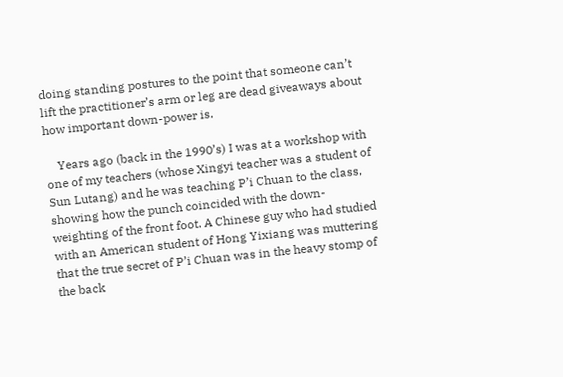doing standing postures to the point that someone can’t lift the practitioner’s arm or leg are dead giveaways about how important down-power is.

    Years ago (back in the 1990’s) I was at a workshop with one of my teachers (whose Xingyi teacher was a student of Sun Lutang) and he was teaching P’i Chuan to the class, showing how the punch coincided with the down-weighting of the front foot. A Chinese guy who had studied with an American student of Hong Yixiang was muttering that the true secret of P’i Chuan was in the heavy stomp of the back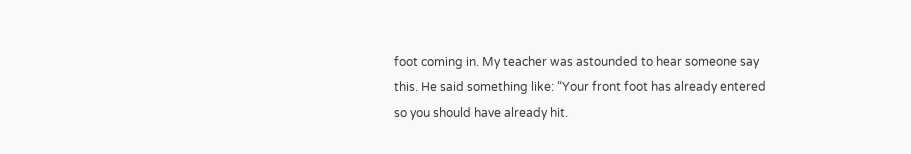foot coming in. My teacher was astounded to hear someone say this. He said something like: “Your front foot has already entered so you should have already hit.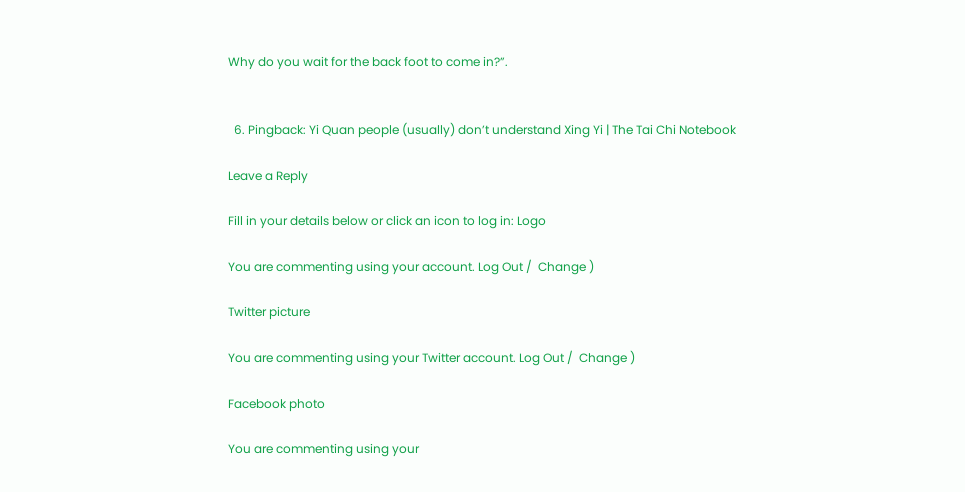Why do you wait for the back foot to come in?”.


  6. Pingback: Yi Quan people (usually) don’t understand Xing Yi | The Tai Chi Notebook

Leave a Reply

Fill in your details below or click an icon to log in: Logo

You are commenting using your account. Log Out /  Change )

Twitter picture

You are commenting using your Twitter account. Log Out /  Change )

Facebook photo

You are commenting using your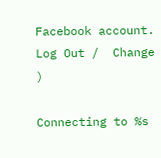Facebook account. Log Out /  Change )

Connecting to %s